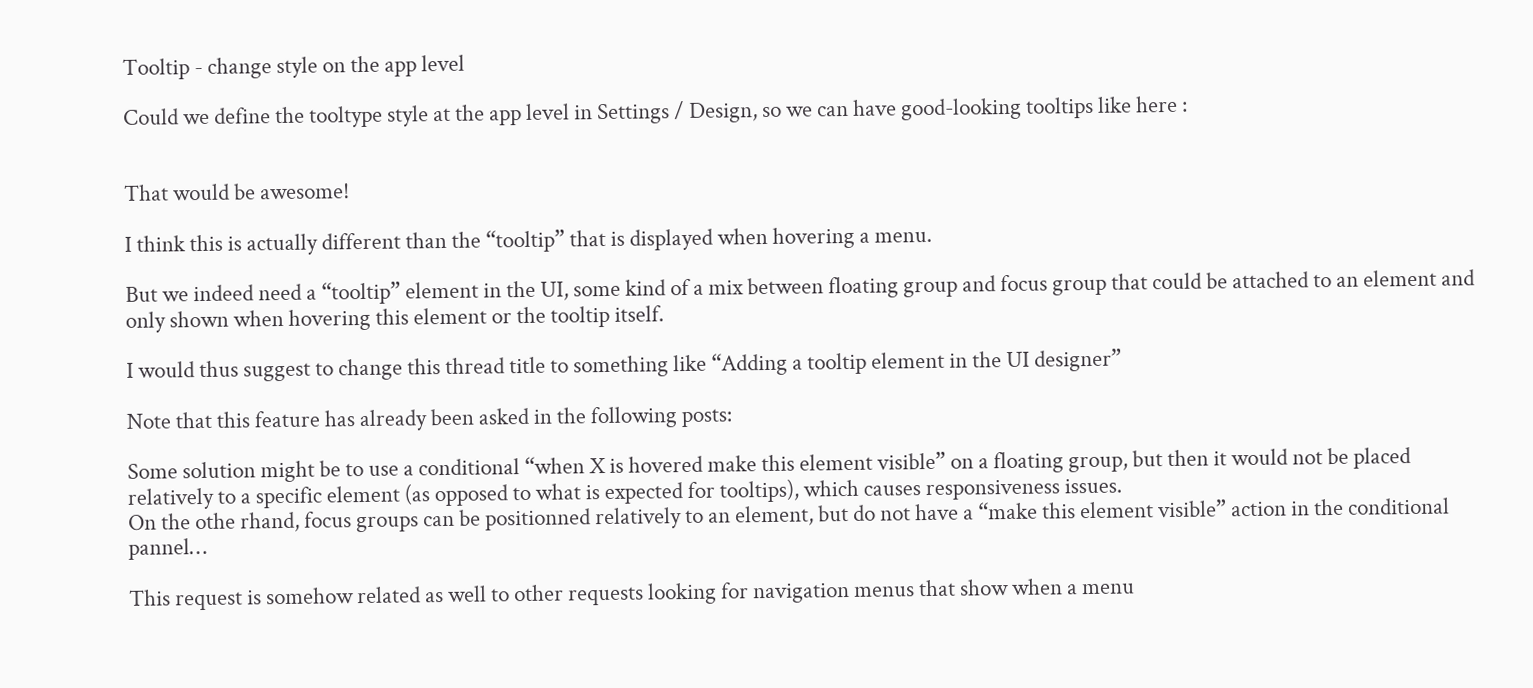Tooltip - change style on the app level

Could we define the tooltype style at the app level in Settings / Design, so we can have good-looking tooltips like here :


That would be awesome!

I think this is actually different than the “tooltip” that is displayed when hovering a menu.

But we indeed need a “tooltip” element in the UI, some kind of a mix between floating group and focus group that could be attached to an element and only shown when hovering this element or the tooltip itself.

I would thus suggest to change this thread title to something like “Adding a tooltip element in the UI designer”

Note that this feature has already been asked in the following posts:

Some solution might be to use a conditional “when X is hovered make this element visible” on a floating group, but then it would not be placed relatively to a specific element (as opposed to what is expected for tooltips), which causes responsiveness issues.
On the othe rhand, focus groups can be positionned relatively to an element, but do not have a “make this element visible” action in the conditional pannel…

This request is somehow related as well to other requests looking for navigation menus that show when a menu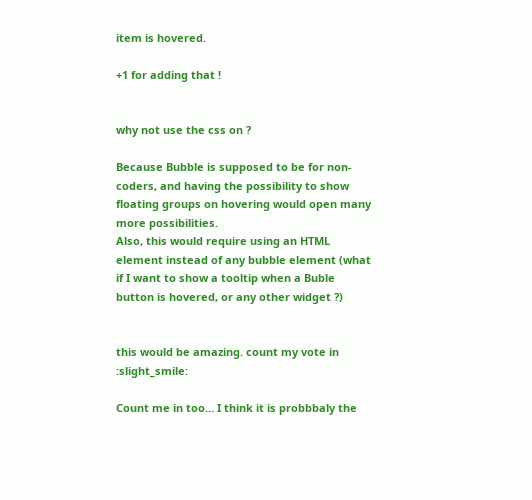item is hovered.

+1 for adding that !


why not use the css on ?

Because Bubble is supposed to be for non-coders, and having the possibility to show floating groups on hovering would open many more possibilities.
Also, this would require using an HTML element instead of any bubble element (what if I want to show a tooltip when a Buble button is hovered, or any other widget ?)


this would be amazing. count my vote in :slight_smile:

Count me in too… I think it is probbbaly the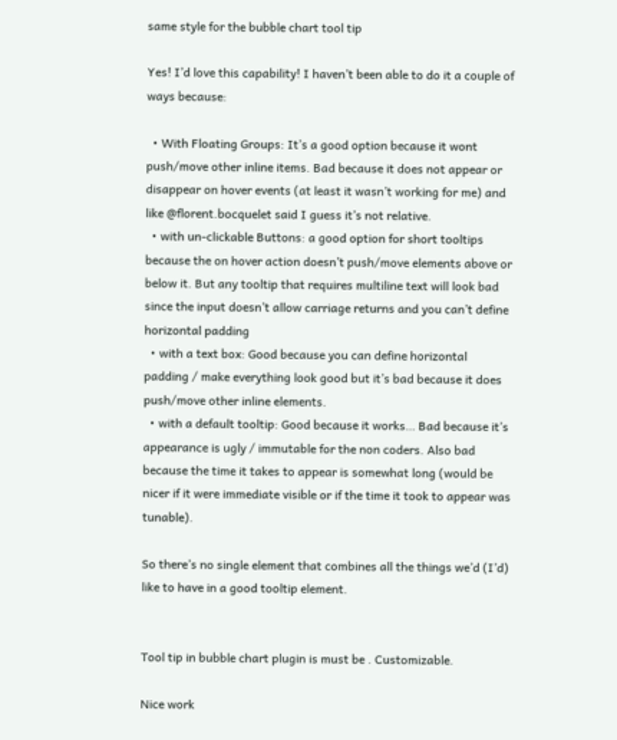same style for the bubble chart tool tip

Yes! I’d love this capability! I haven’t been able to do it a couple of ways because:

  • With Floating Groups: It’s a good option because it wont push/move other inline items. Bad because it does not appear or disappear on hover events (at least it wasn’t working for me) and like @florent.bocquelet said I guess it’s not relative.
  • with un-clickable Buttons: a good option for short tooltips because the on hover action doesn’t push/move elements above or below it. But any tooltip that requires multiline text will look bad since the input doesn’t allow carriage returns and you can’t define horizontal padding
  • with a text box: Good because you can define horizontal padding / make everything look good but it’s bad because it does push/move other inline elements.
  • with a default tooltip: Good because it works… Bad because it’s appearance is ugly / immutable for the non coders. Also bad because the time it takes to appear is somewhat long (would be nicer if it were immediate visible or if the time it took to appear was tunable).

So there’s no single element that combines all the things we’d (I’d) like to have in a good tooltip element.


Tool tip in bubble chart plugin is must be . Customizable.

Nice work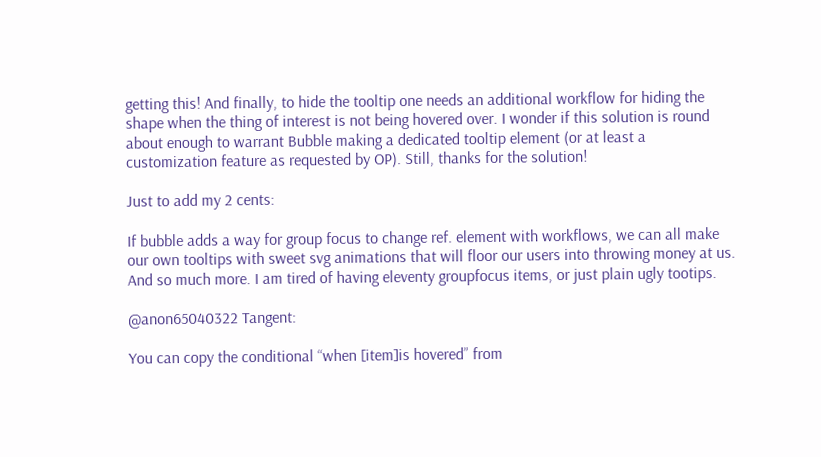getting this! And finally, to hide the tooltip one needs an additional workflow for hiding the shape when the thing of interest is not being hovered over. I wonder if this solution is round about enough to warrant Bubble making a dedicated tooltip element (or at least a customization feature as requested by OP). Still, thanks for the solution!

Just to add my 2 cents:

If bubble adds a way for group focus to change ref. element with workflows, we can all make our own tooltips with sweet svg animations that will floor our users into throwing money at us. And so much more. I am tired of having eleventy groupfocus items, or just plain ugly tootips.

@anon65040322 Tangent:

You can copy the conditional “when [item]is hovered” from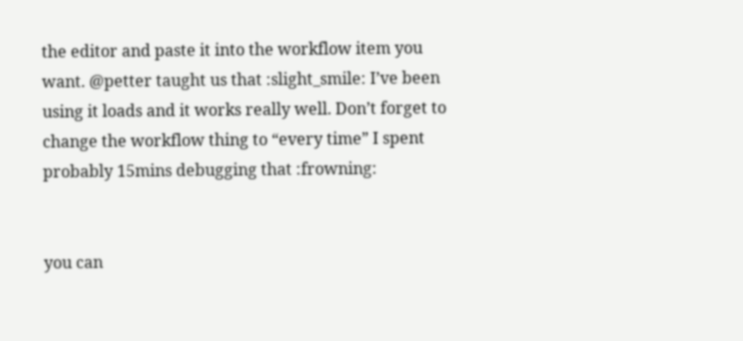the editor and paste it into the workflow item you want. @petter taught us that :slight_smile: I’ve been using it loads and it works really well. Don’t forget to change the workflow thing to “every time” I spent probably 15mins debugging that :frowning:


you can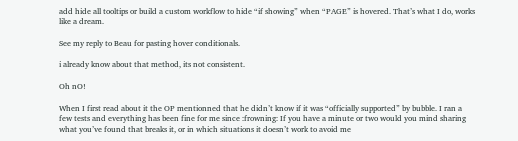add hide all tooltips or build a custom workflow to hide “if showing” when “PAGE” is hovered. That’s what I do, works like a dream.

See my reply to Beau for pasting hover conditionals.

i already know about that method, its not consistent.

Oh nO!

When I first read about it the OP mentionned that he didn’t know if it was “officially supported” by bubble. I ran a few tests and everything has been fine for me since :frowning: If you have a minute or two would you mind sharing what you’ve found that breaks it, or in which situations it doesn’t work to avoid me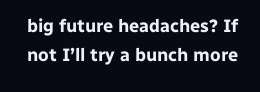big future headaches? If not I’ll try a bunch more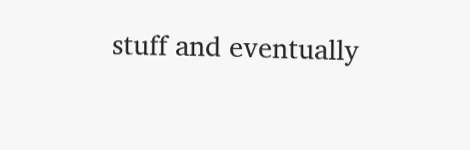stuff and eventually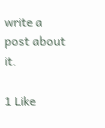write a post about it.

1 Like